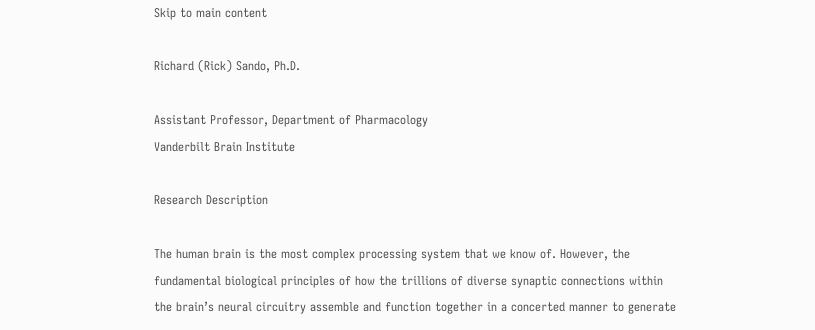Skip to main content

Richard (Rick) Sando, Ph.D.

Assistant Professor, Department of Pharmacology
Vanderbilt Brain Institute

Research Description

The human brain is the most complex processing system that we know of. However, the fundamental biological principles of how the trillions of diverse synaptic connections within the brain’s neural circuitry assemble and function together in a concerted manner to generate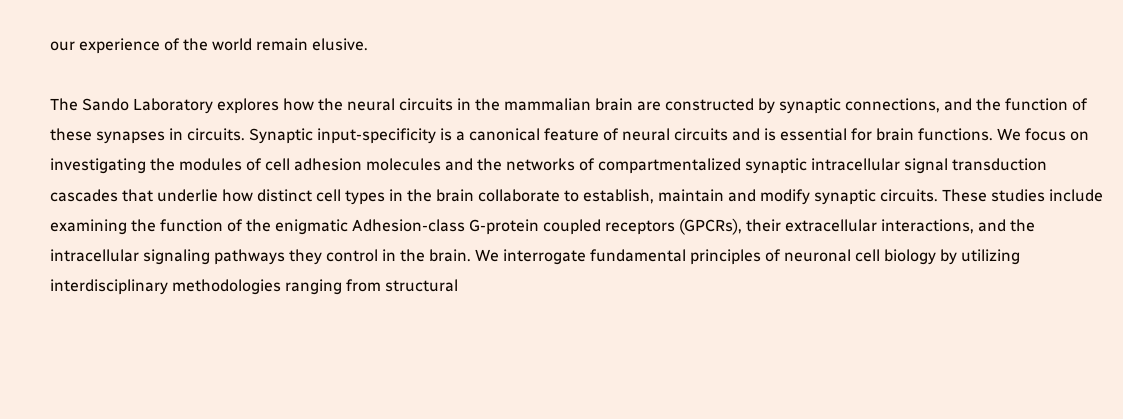our experience of the world remain elusive.

The Sando Laboratory explores how the neural circuits in the mammalian brain are constructed by synaptic connections, and the function of these synapses in circuits. Synaptic input-specificity is a canonical feature of neural circuits and is essential for brain functions. We focus on investigating the modules of cell adhesion molecules and the networks of compartmentalized synaptic intracellular signal transduction cascades that underlie how distinct cell types in the brain collaborate to establish, maintain and modify synaptic circuits. These studies include examining the function of the enigmatic Adhesion-class G-protein coupled receptors (GPCRs), their extracellular interactions, and the intracellular signaling pathways they control in the brain. We interrogate fundamental principles of neuronal cell biology by utilizing interdisciplinary methodologies ranging from structural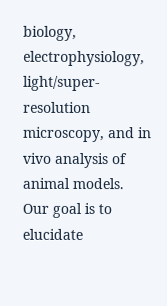biology, electrophysiology, light/super-resolution microscopy, and in vivo analysis of animal models. Our goal is to elucidate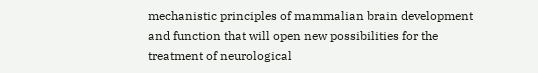mechanistic principles of mammalian brain development and function that will open new possibilities for the treatment of neurological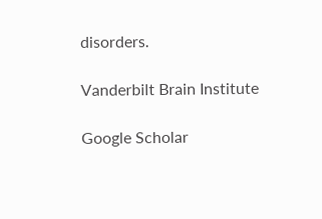disorders.

Vanderbilt Brain Institute

Google Scholar